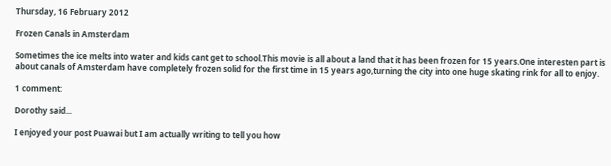Thursday, 16 February 2012

Frozen Canals in Amsterdam

Sometimes the ice melts into water and kids cant get to school.This movie is all about a land that it has been frozen for 15 years.One interesten part is about canals of Amsterdam have completely frozen solid for the first time in 15 years ago,turning the city into one huge skating rink for all to enjoy.

1 comment:

Dorothy said...

I enjoyed your post Puawai but I am actually writing to tell you how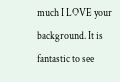much I LOVE your background. It is fantastic to see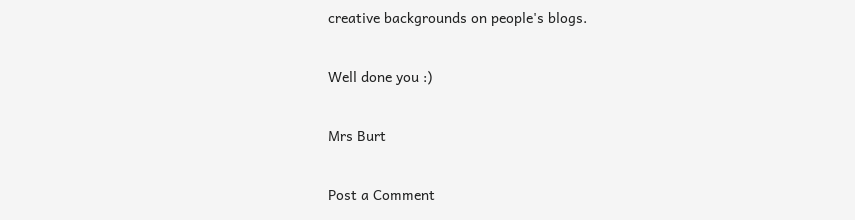creative backgrounds on people's blogs.

Well done you :)

Mrs Burt

Post a Comment